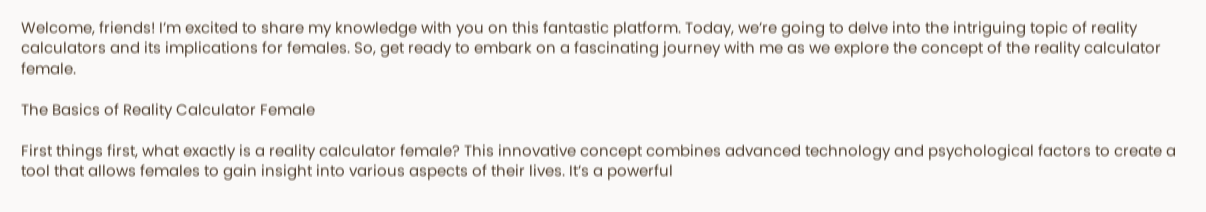Welcome, friends! I’m excited to share my knowledge with you on this fantastic platform. Today, we’re going to delve into the intriguing topic of reality calculators and its implications for females. So, get ready to embark on a fascinating journey with me as we explore the concept of the reality calculator female.

The Basics of Reality Calculator Female

First things first, what exactly is a reality calculator female? This innovative concept combines advanced technology and psychological factors to create a tool that allows females to gain insight into various aspects of their lives. It’s a powerful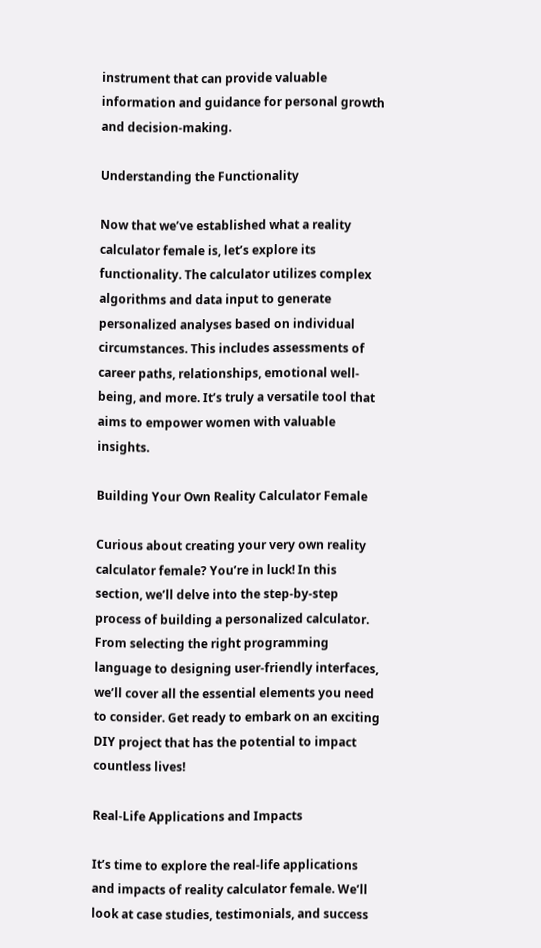instrument that can provide valuable information and guidance for personal growth and decision-making.

Understanding the Functionality

Now that we’ve established what a reality calculator female is, let’s explore its functionality. The calculator utilizes complex algorithms and data input to generate personalized analyses based on individual circumstances. This includes assessments of career paths, relationships, emotional well-being, and more. It’s truly a versatile tool that aims to empower women with valuable insights.

Building Your Own Reality Calculator Female

Curious about creating your very own reality calculator female? You’re in luck! In this section, we’ll delve into the step-by-step process of building a personalized calculator. From selecting the right programming language to designing user-friendly interfaces, we’ll cover all the essential elements you need to consider. Get ready to embark on an exciting DIY project that has the potential to impact countless lives!

Real-Life Applications and Impacts

It’s time to explore the real-life applications and impacts of reality calculator female. We’ll look at case studies, testimonials, and success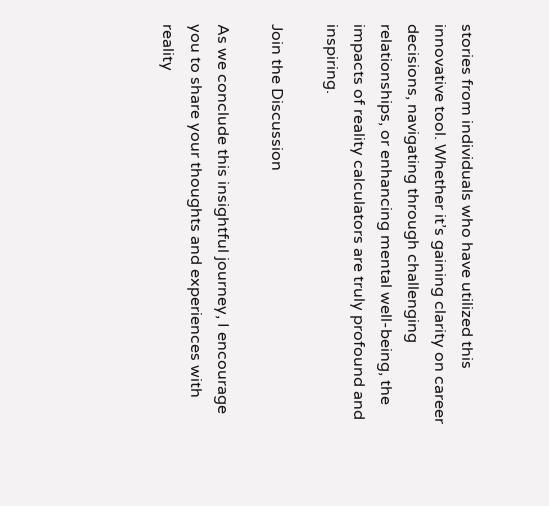stories from individuals who have utilized this innovative tool. Whether it’s gaining clarity on career decisions, navigating through challenging relationships, or enhancing mental well-being, the impacts of reality calculators are truly profound and inspiring.

Join the Discussion

As we conclude this insightful journey, I encourage you to share your thoughts and experiences with reality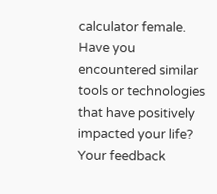calculator female. Have you encountered similar tools or technologies that have positively impacted your life? Your feedback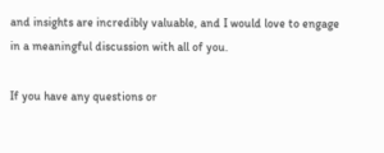and insights are incredibly valuable, and I would love to engage in a meaningful discussion with all of you.

If you have any questions or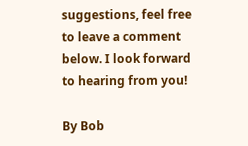suggestions, feel free to leave a comment below. I look forward to hearing from you!

By Bob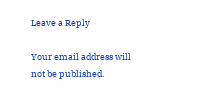Leave a Reply

Your email address will not be published.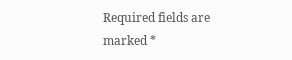Required fields are marked *